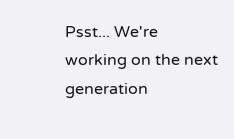Psst... We're working on the next generation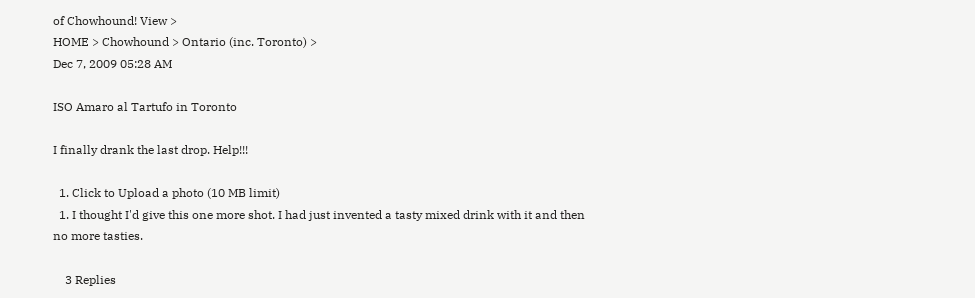of Chowhound! View >
HOME > Chowhound > Ontario (inc. Toronto) >
Dec 7, 2009 05:28 AM

ISO Amaro al Tartufo in Toronto

I finally drank the last drop. Help!!!

  1. Click to Upload a photo (10 MB limit)
  1. I thought I'd give this one more shot. I had just invented a tasty mixed drink with it and then no more tasties.

    3 Replies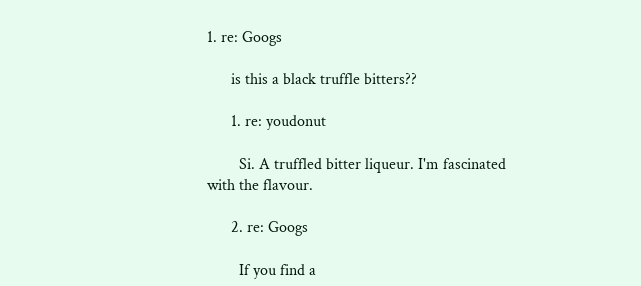1. re: Googs

      is this a black truffle bitters??

      1. re: youdonut

        Si. A truffled bitter liqueur. I'm fascinated with the flavour.

      2. re: Googs

        If you find a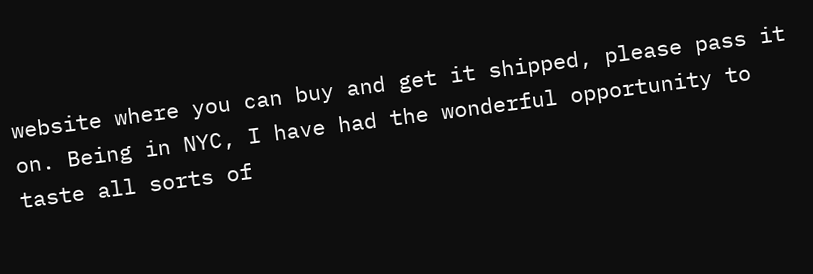website where you can buy and get it shipped, please pass it on. Being in NYC, I have had the wonderful opportunity to taste all sorts of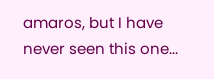amaros, but I have never seen this one...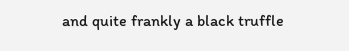and quite frankly a black truffle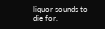liquor sounds to die for.